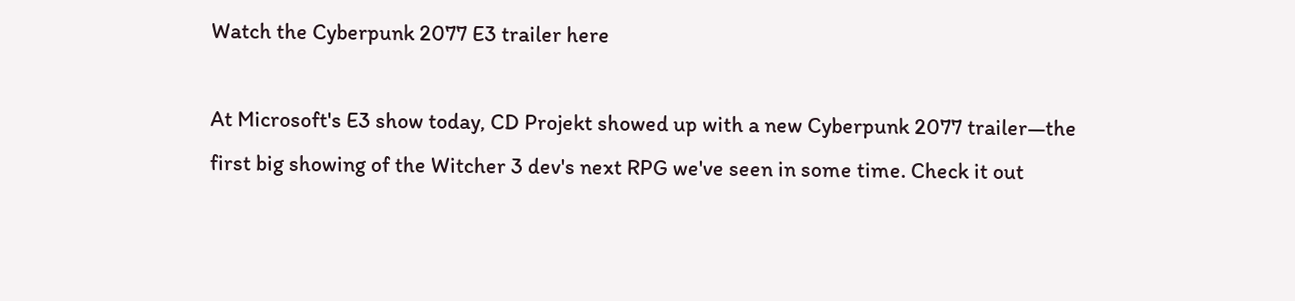Watch the Cyberpunk 2077 E3 trailer here

At Microsoft's E3 show today, CD Projekt showed up with a new Cyberpunk 2077 trailer—the first big showing of the Witcher 3 dev's next RPG we've seen in some time. Check it out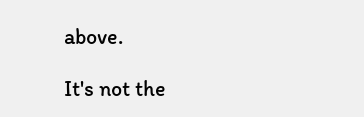above.

It's not the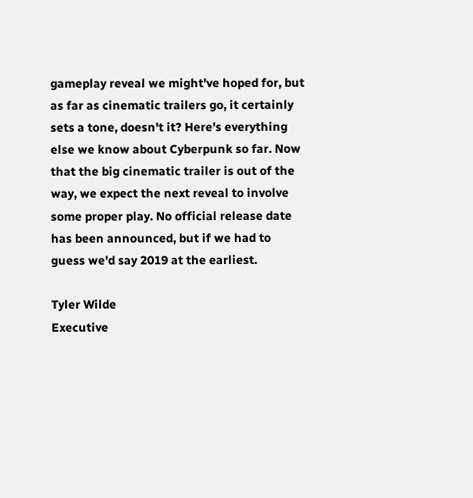gameplay reveal we might've hoped for, but as far as cinematic trailers go, it certainly sets a tone, doesn't it? Here's everything else we know about Cyberpunk so far. Now that the big cinematic trailer is out of the way, we expect the next reveal to involve some proper play. No official release date has been announced, but if we had to guess we'd say 2019 at the earliest.

Tyler Wilde
Executive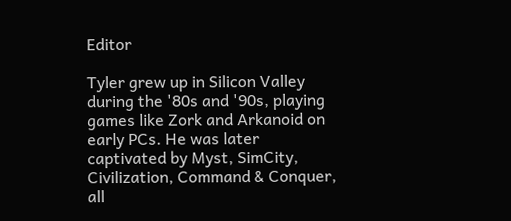Editor

Tyler grew up in Silicon Valley during the '80s and '90s, playing games like Zork and Arkanoid on early PCs. He was later captivated by Myst, SimCity, Civilization, Command & Conquer, all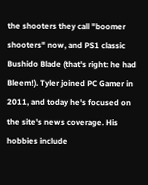the shooters they call "boomer shooters" now, and PS1 classic Bushido Blade (that's right: he had Bleem!). Tyler joined PC Gamer in 2011, and today he's focused on the site's news coverage. His hobbies include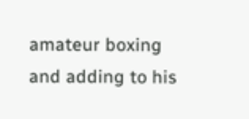amateur boxing and adding to his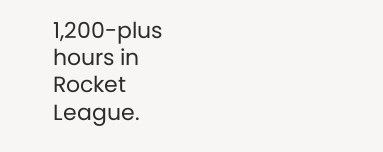1,200-plus hours in Rocket League.